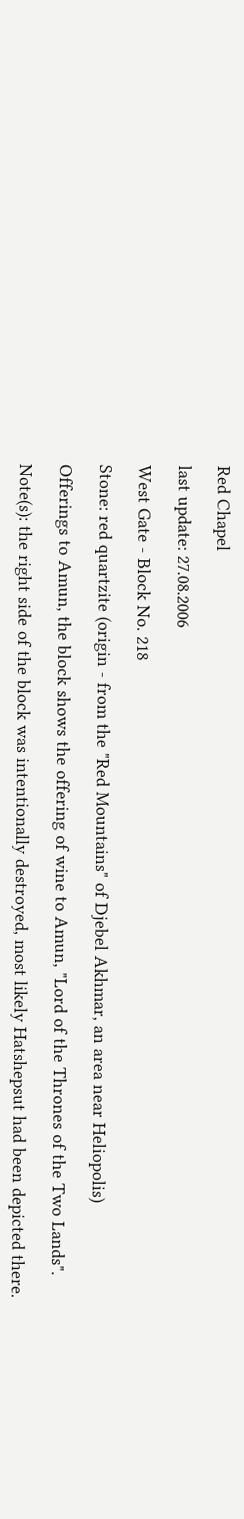Red Chapel

last update: 27.08.2006

West Gate - Block No. 218

Stone: red quartzite (origin - from the "Red Mountains" of Djebel Akhmar, an area near Heliopolis)

Offerings to Amun, the block shows the offering of wine to Amun, "Lord of the Thrones of the Two Lands".

Note(s): the right side of the block was intentionally destroyed, most likely Hatshepsut had been depicted there.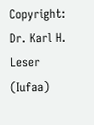Copyright: Dr. Karl H. Leser (Iufaa)